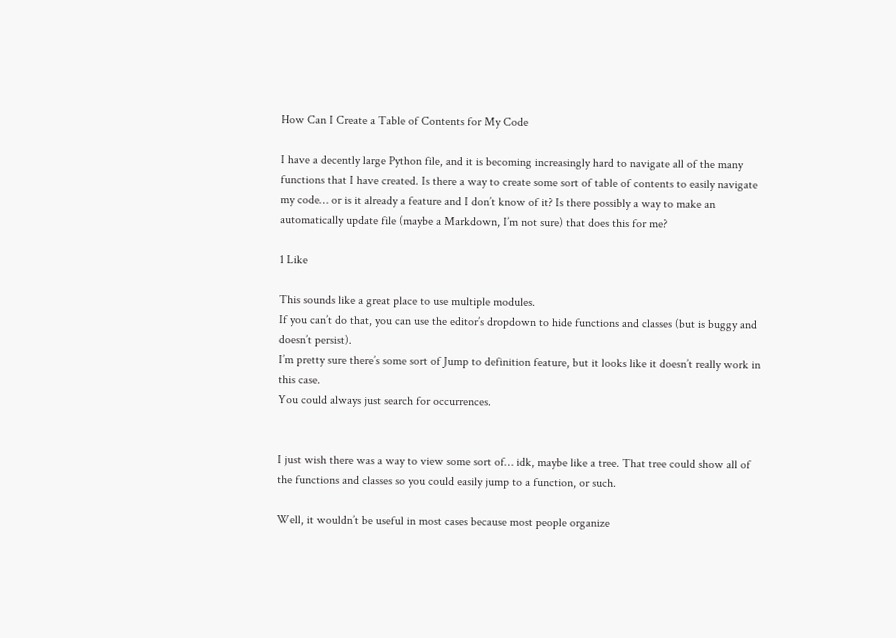How Can I Create a Table of Contents for My Code

I have a decently large Python file, and it is becoming increasingly hard to navigate all of the many functions that I have created. Is there a way to create some sort of table of contents to easily navigate my code… or is it already a feature and I don’t know of it? Is there possibly a way to make an automatically update file (maybe a Markdown, I’m not sure) that does this for me?

1 Like

This sounds like a great place to use multiple modules.
If you can’t do that, you can use the editor’s dropdown to hide functions and classes (but is buggy and doesn’t persist).
I’m pretty sure there’s some sort of Jump to definition feature, but it looks like it doesn’t really work in this case.
You could always just search for occurrences.


I just wish there was a way to view some sort of… idk, maybe like a tree. That tree could show all of the functions and classes so you could easily jump to a function, or such.

Well, it wouldn’t be useful in most cases because most people organize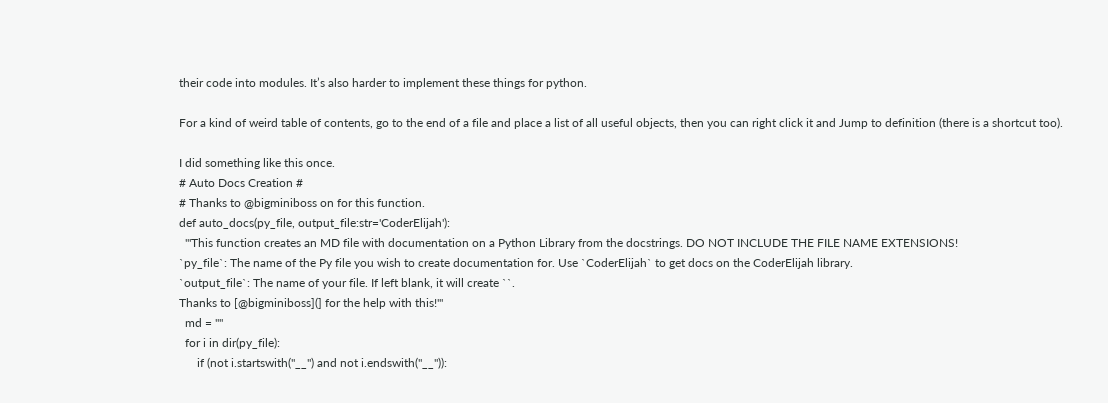their code into modules. It’s also harder to implement these things for python.

For a kind of weird table of contents, go to the end of a file and place a list of all useful objects, then you can right click it and Jump to definition (there is a shortcut too).

I did something like this once.
# Auto Docs Creation #
# Thanks to @bigminiboss on for this function.
def auto_docs(py_file, output_file:str='CoderElijah'):
  '''This function creates an MD file with documentation on a Python Library from the docstrings. DO NOT INCLUDE THE FILE NAME EXTENSIONS!
`py_file`: The name of the Py file you wish to create documentation for. Use `CoderElijah` to get docs on the CoderElijah library.
`output_file`: The name of your file. If left blank, it will create ``.
Thanks to [@bigminiboss](] for the help with this!'''
  md = ""
  for i in dir(py_file):
      if (not i.startswith("__") and not i.endswith("__")):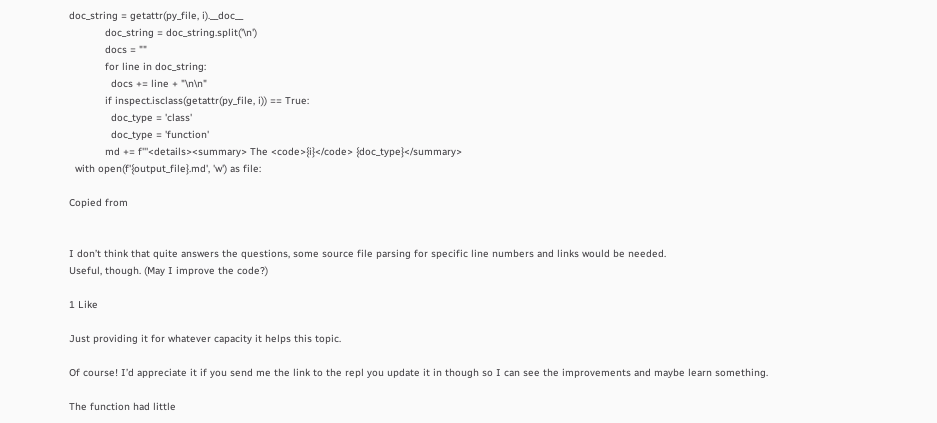doc_string = getattr(py_file, i).__doc__
            doc_string = doc_string.split('\n')
            docs = ""
            for line in doc_string:
              docs += line + "\n\n"
            if inspect.isclass(getattr(py_file, i)) == True:
              doc_type = 'class'
              doc_type = 'function'
            md += f'''<details><summary> The <code>{i}</code> {doc_type}</summary>
  with open(f'{output_file}.md', 'w') as file:

Copied from


I don’t think that quite answers the questions, some source file parsing for specific line numbers and links would be needed.
Useful, though. (May I improve the code?)

1 Like

Just providing it for whatever capacity it helps this topic.

Of course! I’d appreciate it if you send me the link to the repl you update it in though so I can see the improvements and maybe learn something.

The function had little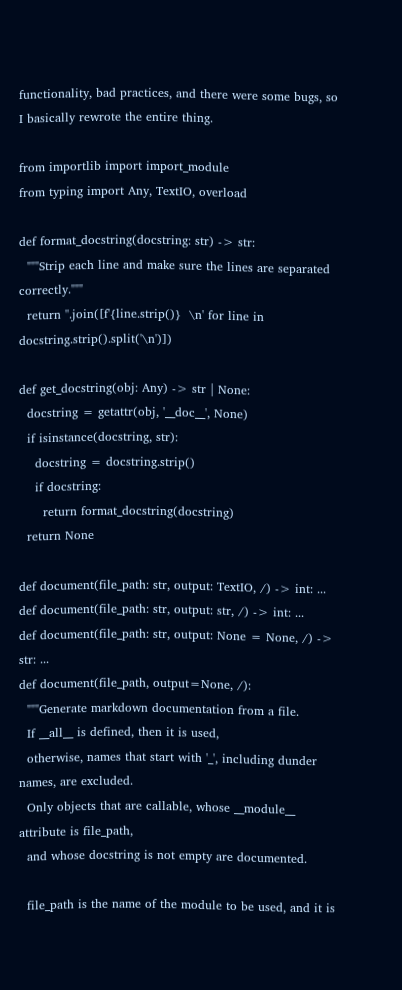functionality, bad practices, and there were some bugs, so I basically rewrote the entire thing.

from importlib import import_module
from typing import Any, TextIO, overload

def format_docstring(docstring: str) -> str:
  """Strip each line and make sure the lines are separated correctly."""
  return ''.join([f'{line.strip()}  \n' for line in docstring.strip().split('\n')])

def get_docstring(obj: Any) -> str | None:
  docstring = getattr(obj, '__doc__', None)
  if isinstance(docstring, str):
    docstring = docstring.strip()
    if docstring:
      return format_docstring(docstring)
  return None

def document(file_path: str, output: TextIO, /) -> int: ...
def document(file_path: str, output: str, /) -> int: ...
def document(file_path: str, output: None = None, /) -> str: ...
def document(file_path, output=None, /):
  """Generate markdown documentation from a file.
  If __all__ is defined, then it is used,
  otherwise, names that start with '_', including dunder names, are excluded.
  Only objects that are callable, whose __module__ attribute is file_path,
  and whose docstring is not empty are documented.

  file_path is the name of the module to be used, and it is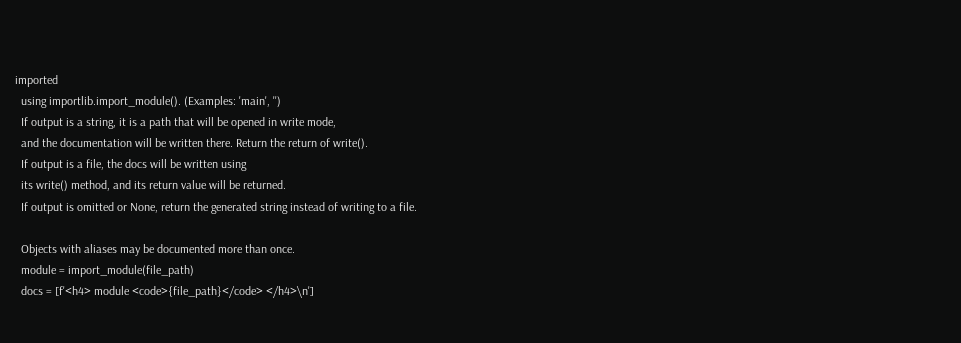imported
  using importlib.import_module(). (Examples: 'main', '')
  If output is a string, it is a path that will be opened in write mode,
  and the documentation will be written there. Return the return of write().
  If output is a file, the docs will be written using
  its write() method, and its return value will be returned.
  If output is omitted or None, return the generated string instead of writing to a file.

  Objects with aliases may be documented more than once.
  module = import_module(file_path)
  docs = [f'<h4> module <code>{file_path}</code> </h4>\n']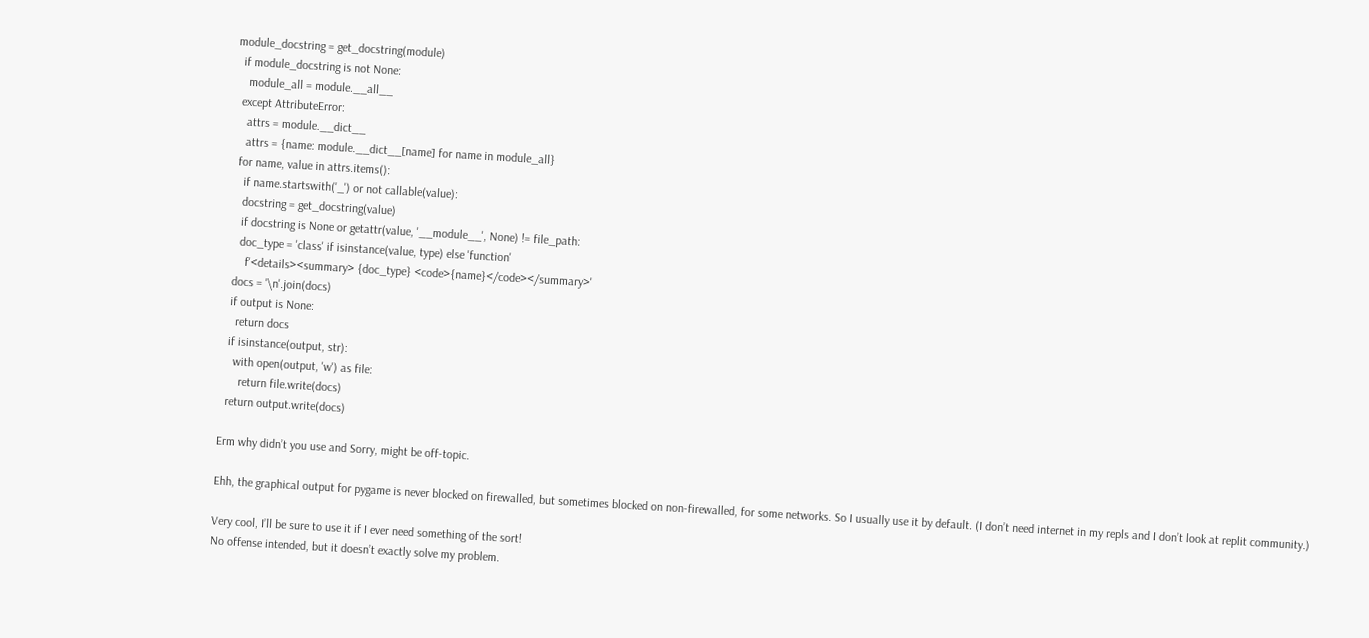module_docstring = get_docstring(module)
  if module_docstring is not None:
    module_all = module.__all__
  except AttributeError:
    attrs = module.__dict__
    attrs = {name: module.__dict__[name] for name in module_all}
  for name, value in attrs.items():
    if name.startswith('_') or not callable(value):
    docstring = get_docstring(value)
    if docstring is None or getattr(value, '__module__', None) != file_path:
    doc_type = 'class' if isinstance(value, type) else 'function'
      f'<details><summary> {doc_type} <code>{name}</code></summary>'
  docs = '\n'.join(docs)
  if output is None:
    return docs
  if isinstance(output, str):
    with open(output, 'w') as file:
      return file.write(docs)
  return output.write(docs)

Erm why didn’t you use and Sorry, might be off-topic.

Ehh, the graphical output for pygame is never blocked on firewalled, but sometimes blocked on non-firewalled, for some networks. So I usually use it by default. (I don’t need internet in my repls and I don’t look at replit community.)

Very cool, I’ll be sure to use it if I ever need something of the sort!
No offense intended, but it doesn’t exactly solve my problem.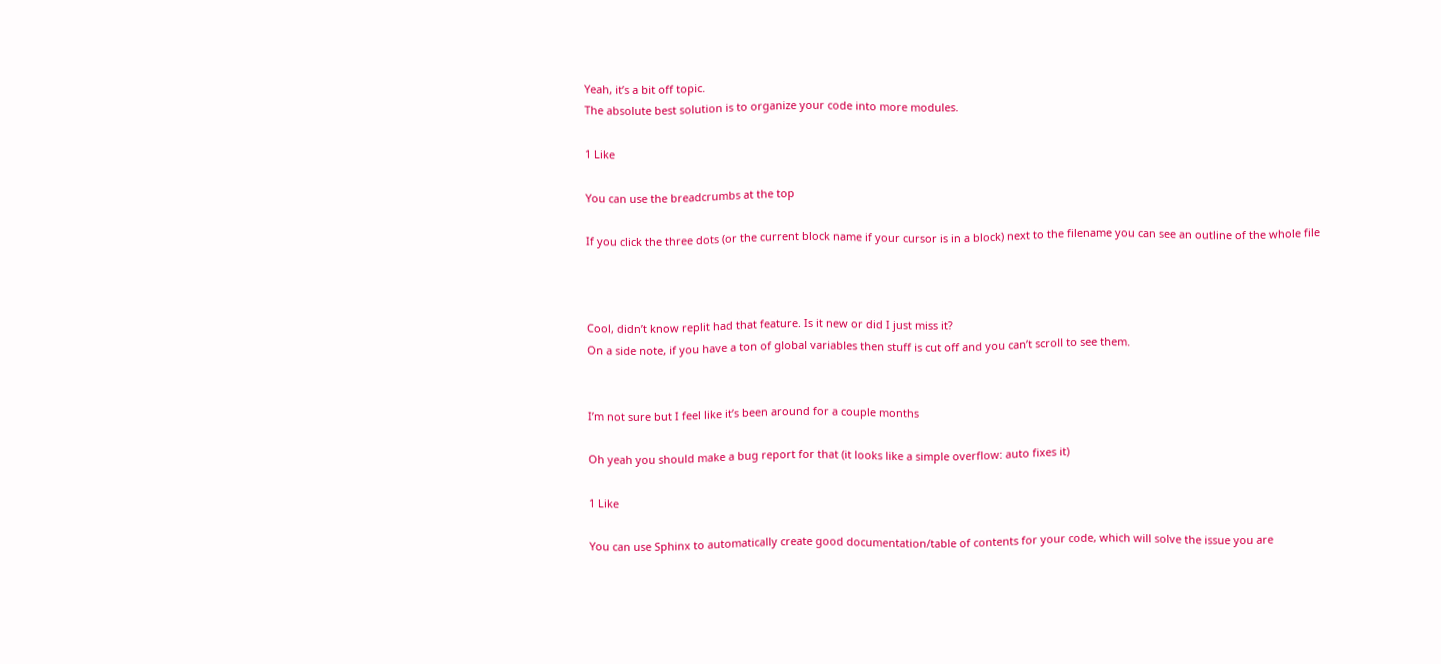Yeah, it’s a bit off topic.
The absolute best solution is to organize your code into more modules.

1 Like

You can use the breadcrumbs at the top

If you click the three dots (or the current block name if your cursor is in a block) next to the filename you can see an outline of the whole file



Cool, didn’t know replit had that feature. Is it new or did I just miss it?
On a side note, if you have a ton of global variables then stuff is cut off and you can’t scroll to see them.


I’m not sure but I feel like it’s been around for a couple months

Oh yeah you should make a bug report for that (it looks like a simple overflow: auto fixes it)

1 Like

You can use Sphinx to automatically create good documentation/table of contents for your code, which will solve the issue you are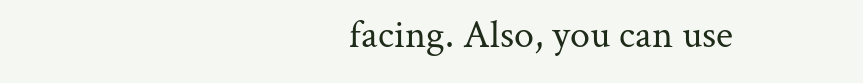facing. Also, you can use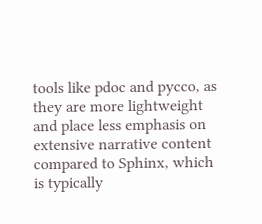tools like pdoc and pycco, as they are more lightweight and place less emphasis on extensive narrative content compared to Sphinx, which is typically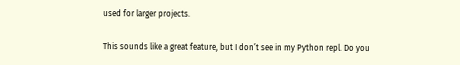used for larger projects.

This sounds like a great feature, but I don’t see in my Python repl. Do you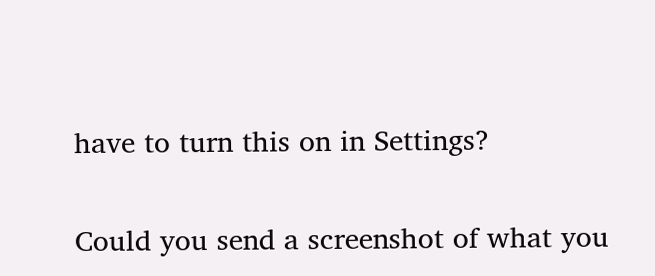have to turn this on in Settings?

Could you send a screenshot of what you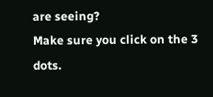are seeing?
Make sure you click on the 3 dots.